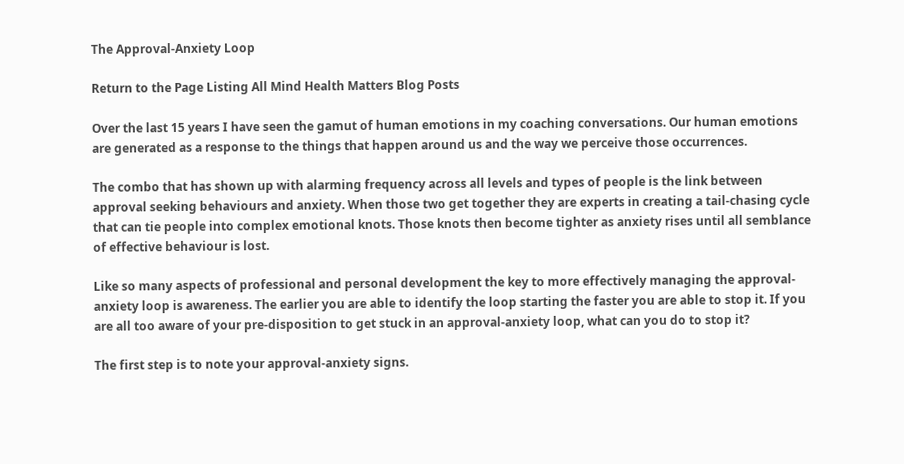The Approval-Anxiety Loop

Return to the Page Listing All Mind Health Matters Blog Posts

Over the last 15 years I have seen the gamut of human emotions in my coaching conversations. Our human emotions are generated as a response to the things that happen around us and the way we perceive those occurrences.

The combo that has shown up with alarming frequency across all levels and types of people is the link between approval seeking behaviours and anxiety. When those two get together they are experts in creating a tail-chasing cycle that can tie people into complex emotional knots. Those knots then become tighter as anxiety rises until all semblance of effective behaviour is lost.

Like so many aspects of professional and personal development the key to more effectively managing the approval-anxiety loop is awareness. The earlier you are able to identify the loop starting the faster you are able to stop it. If you are all too aware of your pre-disposition to get stuck in an approval-anxiety loop, what can you do to stop it?

The first step is to note your approval-anxiety signs.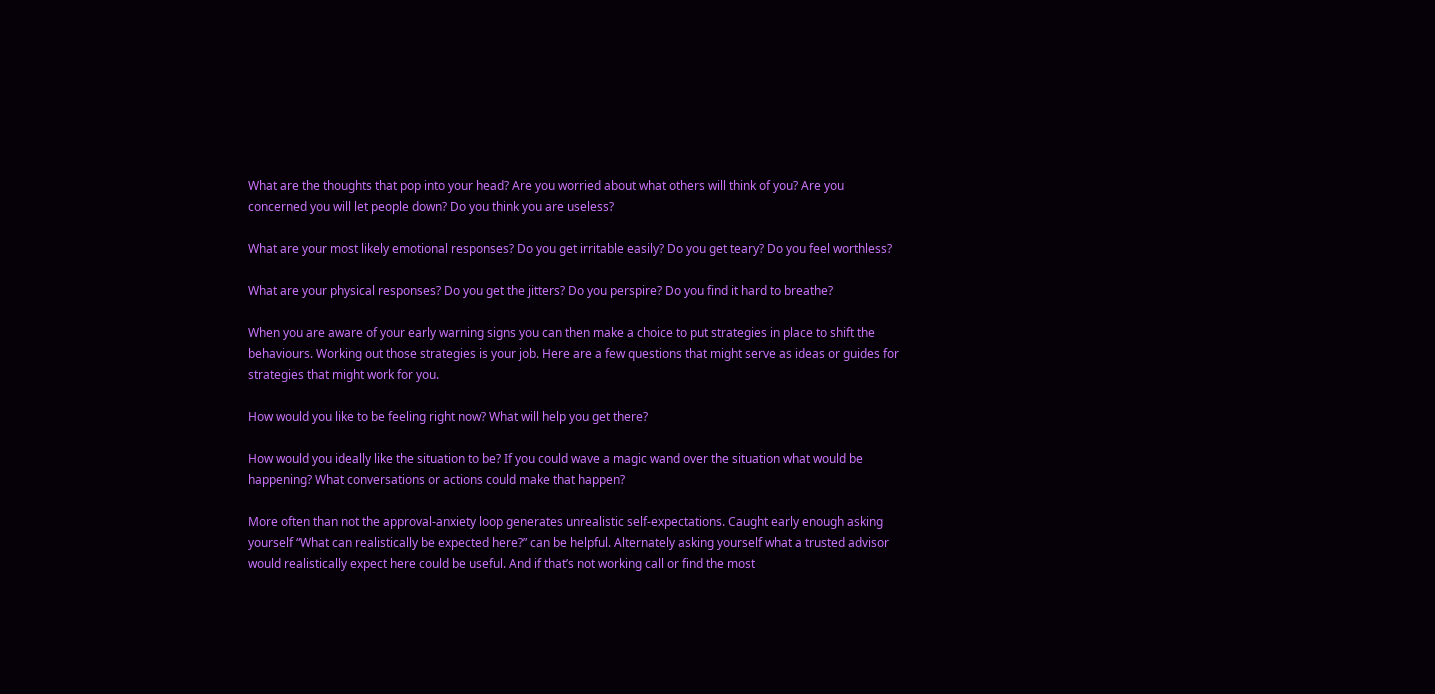What are the thoughts that pop into your head? Are you worried about what others will think of you? Are you concerned you will let people down? Do you think you are useless?

What are your most likely emotional responses? Do you get irritable easily? Do you get teary? Do you feel worthless?

What are your physical responses? Do you get the jitters? Do you perspire? Do you find it hard to breathe?

When you are aware of your early warning signs you can then make a choice to put strategies in place to shift the behaviours. Working out those strategies is your job. Here are a few questions that might serve as ideas or guides for strategies that might work for you.

How would you like to be feeling right now? What will help you get there?

How would you ideally like the situation to be? If you could wave a magic wand over the situation what would be happening? What conversations or actions could make that happen?

More often than not the approval-anxiety loop generates unrealistic self-expectations. Caught early enough asking yourself “What can realistically be expected here?” can be helpful. Alternately asking yourself what a trusted advisor would realistically expect here could be useful. And if that’s not working call or find the most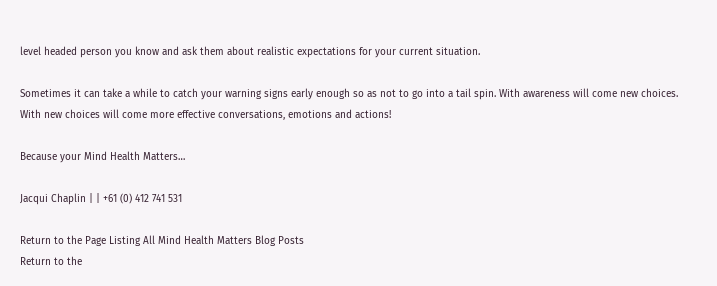level headed person you know and ask them about realistic expectations for your current situation.

Sometimes it can take a while to catch your warning signs early enough so as not to go into a tail spin. With awareness will come new choices. With new choices will come more effective conversations, emotions and actions!

Because your Mind Health Matters…

Jacqui Chaplin | | +61 (0) 412 741 531

Return to the Page Listing All Mind Health Matters Blog Posts
Return to the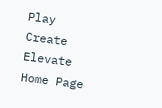Play Create Elevate Home Page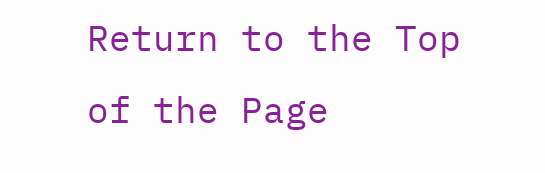Return to the Top of the Page